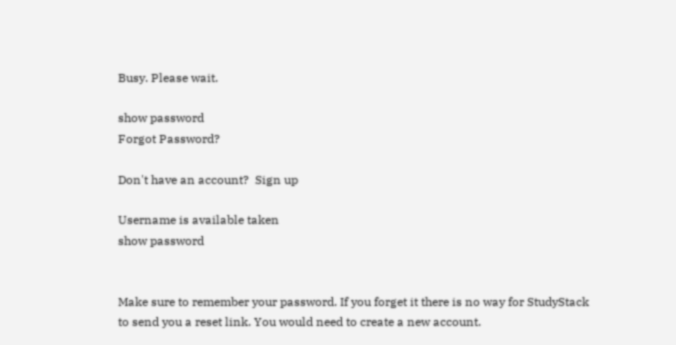Busy. Please wait.

show password
Forgot Password?

Don't have an account?  Sign up

Username is available taken
show password


Make sure to remember your password. If you forget it there is no way for StudyStack to send you a reset link. You would need to create a new account.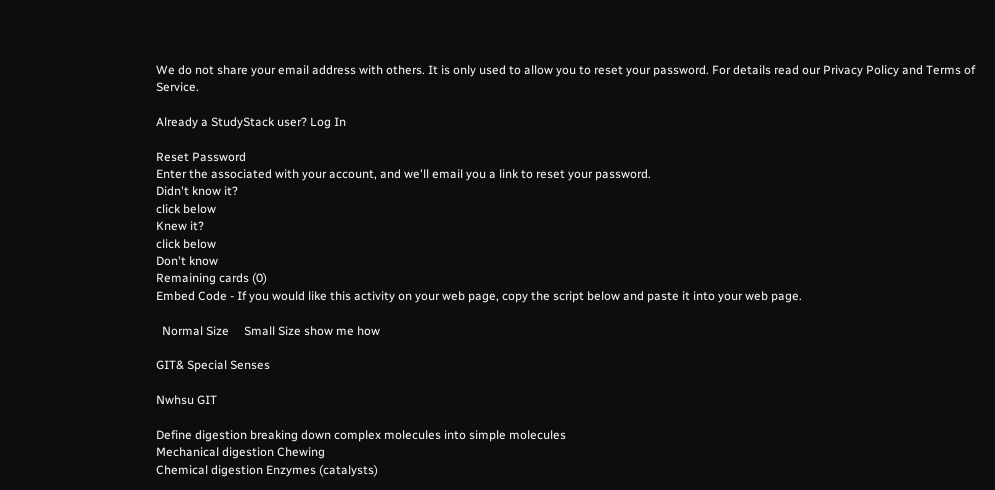We do not share your email address with others. It is only used to allow you to reset your password. For details read our Privacy Policy and Terms of Service.

Already a StudyStack user? Log In

Reset Password
Enter the associated with your account, and we'll email you a link to reset your password.
Didn't know it?
click below
Knew it?
click below
Don't know
Remaining cards (0)
Embed Code - If you would like this activity on your web page, copy the script below and paste it into your web page.

  Normal Size     Small Size show me how

GIT& Special Senses

Nwhsu GIT

Define digestion breaking down complex molecules into simple molecules
Mechanical digestion Chewing
Chemical digestion Enzymes (catalysts)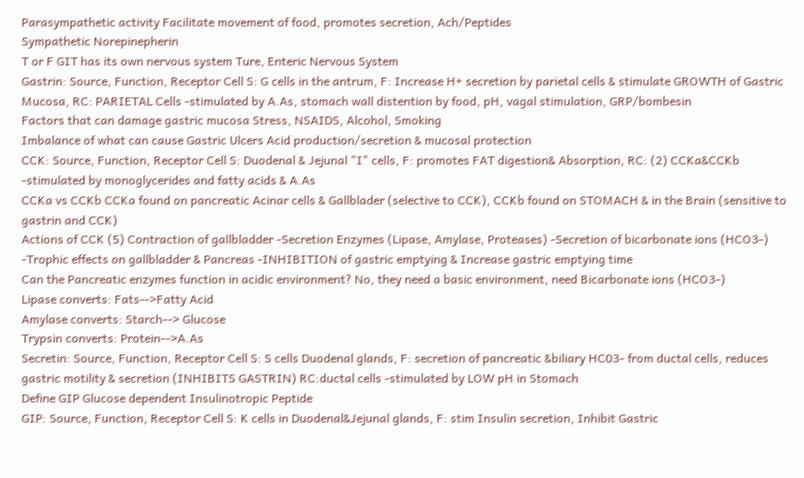Parasympathetic activity Facilitate movement of food, promotes secretion, Ach/Peptides
Sympathetic Norepinepherin
T or F GIT has its own nervous system Ture, Enteric Nervous System
Gastrin: Source, Function, Receptor Cell S: G cells in the antrum, F: Increase H+ secretion by parietal cells & stimulate GROWTH of Gastric Mucosa, RC: PARIETAL Cells -stimulated by A.As, stomach wall distention by food, pH, vagal stimulation, GRP/bombesin
Factors that can damage gastric mucosa Stress, NSAIDS, Alcohol, Smoking
Imbalance of what can cause Gastric Ulcers Acid production/secretion & mucosal protection
CCK: Source, Function, Receptor Cell S: Duodenal & Jejunal "I" cells, F: promotes FAT digestion& Absorption, RC: (2) CCKa&CCKb -stimulated by monoglycerides and fatty acids & A.As
CCKa vs CCKb CCKa found on pancreatic Acinar cells & Gallblader (selective to CCK), CCKb found on STOMACH & in the Brain (sensitive to gastrin and CCK)
Actions of CCK (5) Contraction of gallbladder -Secretion Enzymes (Lipase, Amylase, Proteases) -Secretion of bicarbonate ions (HCO3-) -Trophic effects on gallbladder & Pancreas -INHIBITION of gastric emptying & Increase gastric emptying time
Can the Pancreatic enzymes function in acidic environment? No, they need a basic environment, need Bicarbonate ions (HCO3-)
Lipase converts: Fats-->Fatty Acid
Amylase converts: Starch--> Glucose
Trypsin converts: Protein-->A.As
Secretin: Source, Function, Receptor Cell S: S cells Duodenal glands, F: secretion of pancreatic &biliary HC03- from ductal cells, reduces gastric motility & secretion (INHIBITS GASTRIN) RC:ductal cells -stimulated by LOW pH in Stomach
Define GIP Glucose dependent Insulinotropic Peptide
GIP: Source, Function, Receptor Cell S: K cells in Duodenal&Jejunal glands, F: stim Insulin secretion, Inhibit Gastric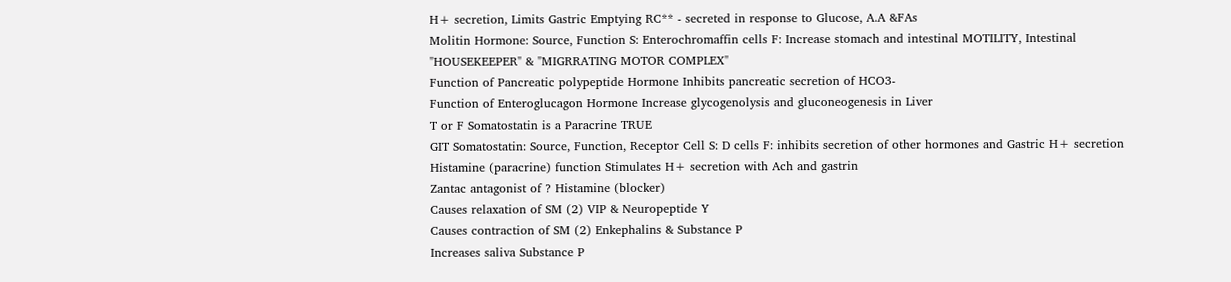H+ secretion, Limits Gastric Emptying RC** - secreted in response to Glucose, A.A &FAs
Molitin Hormone: Source, Function S: Enterochromaffin cells F: Increase stomach and intestinal MOTILITY, Intestinal "HOUSEKEEPER" & "MIGRRATING MOTOR COMPLEX"
Function of Pancreatic polypeptide Hormone Inhibits pancreatic secretion of HCO3-
Function of Enteroglucagon Hormone Increase glycogenolysis and gluconeogenesis in Liver
T or F Somatostatin is a Paracrine TRUE
GIT Somatostatin: Source, Function, Receptor Cell S: D cells F: inhibits secretion of other hormones and Gastric H+ secretion
Histamine (paracrine) function Stimulates H+ secretion with Ach and gastrin
Zantac antagonist of ? Histamine (blocker)
Causes relaxation of SM (2) VIP & Neuropeptide Y
Causes contraction of SM (2) Enkephalins & Substance P
Increases saliva Substance P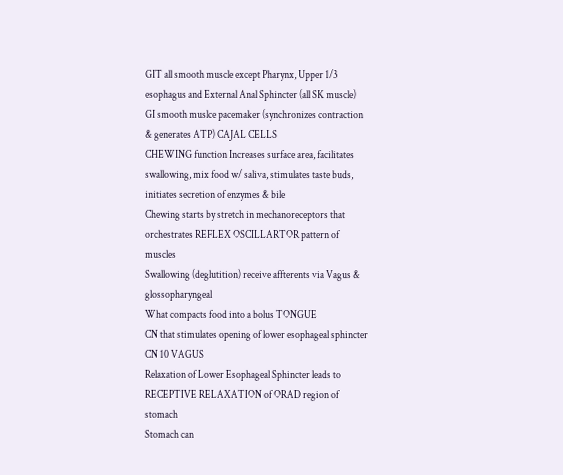GIT all smooth muscle except Pharynx, Upper 1/3 esophagus and External Anal Sphincter (all SK muscle)
GI smooth muslce pacemaker (synchronizes contraction & generates ATP) CAJAL CELLS
CHEWING function Increases surface area, facilitates swallowing, mix food w/ saliva, stimulates taste buds, initiates secretion of enzymes & bile
Chewing starts by stretch in mechanoreceptors that orchestrates REFLEX OSCILLARTOR pattern of muscles
Swallowing (deglutition) receive affterents via Vagus & glossopharyngeal
What compacts food into a bolus TONGUE
CN that stimulates opening of lower esophageal sphincter CN 10 VAGUS
Relaxation of Lower Esophageal Sphincter leads to RECEPTIVE RELAXATION of ORAD region of stomach
Stomach can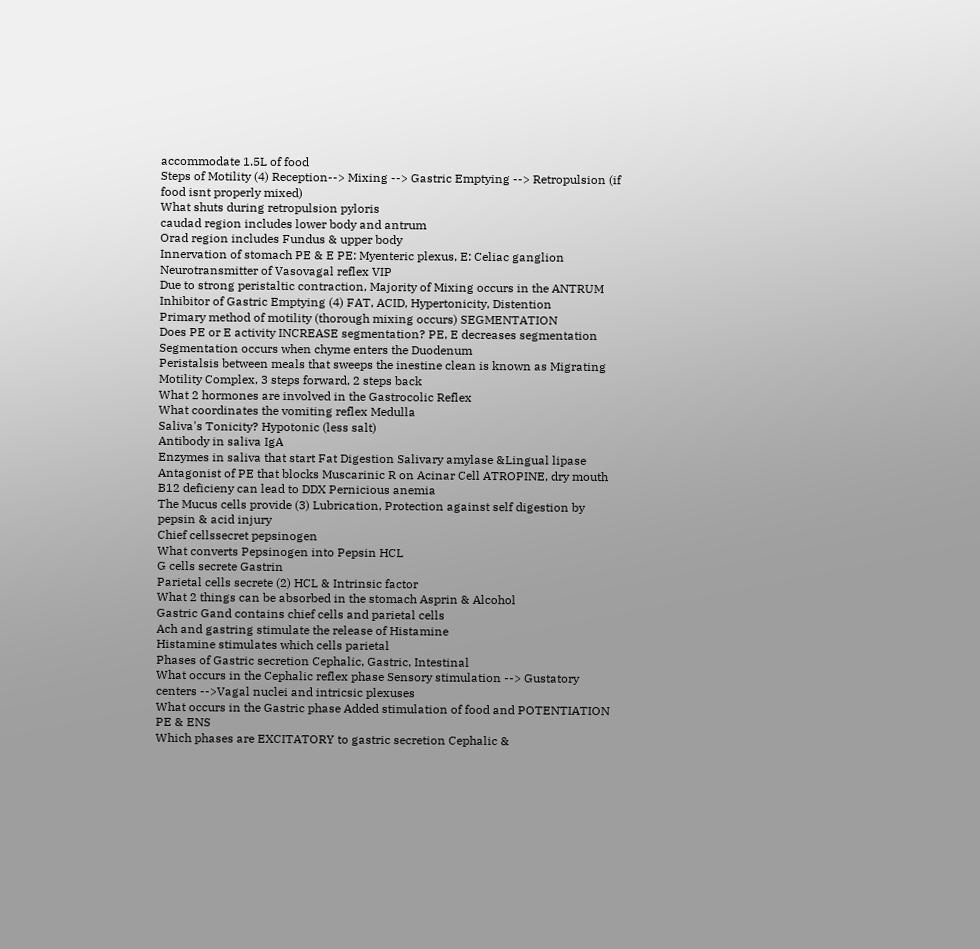accommodate 1.5L of food
Steps of Motility (4) Reception--> Mixing --> Gastric Emptying --> Retropulsion (if food isnt properly mixed)
What shuts during retropulsion pyloris
caudad region includes lower body and antrum
Orad region includes Fundus & upper body
Innervation of stomach PE & E PE: Myenteric plexus, E: Celiac ganglion
Neurotransmitter of Vasovagal reflex VIP
Due to strong peristaltic contraction, Majority of Mixing occurs in the ANTRUM
Inhibitor of Gastric Emptying (4) FAT, ACID, Hypertonicity, Distention
Primary method of motility (thorough mixing occurs) SEGMENTATION
Does PE or E activity INCREASE segmentation? PE, E decreases segmentation
Segmentation occurs when chyme enters the Duodenum
Peristalsis between meals that sweeps the inestine clean is known as Migrating Motility Complex, 3 steps forward, 2 steps back
What 2 hormones are involved in the Gastrocolic Reflex
What coordinates the vomiting reflex Medulla
Saliva's Tonicity? Hypotonic (less salt)
Antibody in saliva IgA
Enzymes in saliva that start Fat Digestion Salivary amylase &Lingual lipase
Antagonist of PE that blocks Muscarinic R on Acinar Cell ATROPINE, dry mouth
B12 deficieny can lead to DDX Pernicious anemia
The Mucus cells provide (3) Lubrication, Protection against self digestion by pepsin & acid injury
Chief cellssecret pepsinogen
What converts Pepsinogen into Pepsin HCL
G cells secrete Gastrin
Parietal cells secrete (2) HCL & Intrinsic factor
What 2 things can be absorbed in the stomach Asprin & Alcohol
Gastric Gand contains chief cells and parietal cells
Ach and gastring stimulate the release of Histamine
Histamine stimulates which cells parietal
Phases of Gastric secretion Cephalic, Gastric, Intestinal
What occurs in the Cephalic reflex phase Sensory stimulation --> Gustatory centers -->Vagal nuclei and intricsic plexuses
What occurs in the Gastric phase Added stimulation of food and POTENTIATION PE & ENS
Which phases are EXCITATORY to gastric secretion Cephalic &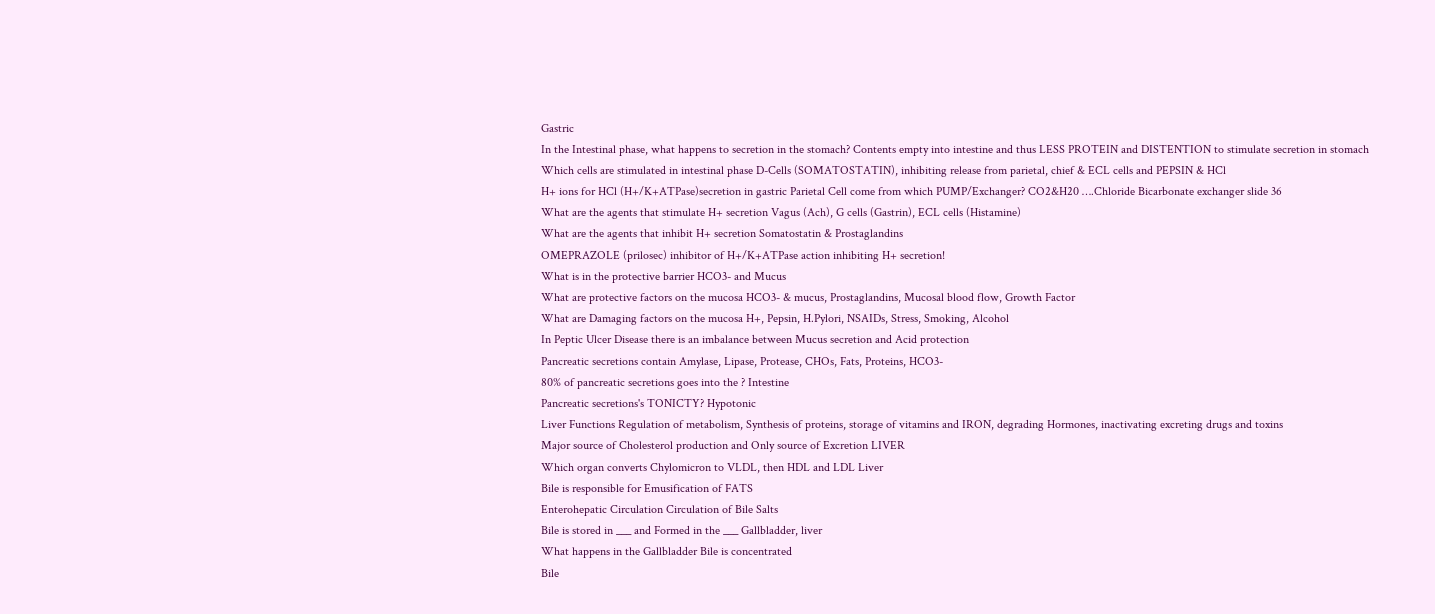Gastric
In the Intestinal phase, what happens to secretion in the stomach? Contents empty into intestine and thus LESS PROTEIN and DISTENTION to stimulate secretion in stomach
Which cells are stimulated in intestinal phase D-Cells (SOMATOSTATIN), inhibiting release from parietal, chief & ECL cells and PEPSIN & HCl
H+ ions for HCl (H+/K+ATPase)secretion in gastric Parietal Cell come from which PUMP/Exchanger? CO2&H20 ….Chloride Bicarbonate exchanger slide 36
What are the agents that stimulate H+ secretion Vagus (Ach), G cells (Gastrin), ECL cells (Histamine)
What are the agents that inhibit H+ secretion Somatostatin & Prostaglandins
OMEPRAZOLE (prilosec) inhibitor of H+/K+ATPase action inhibiting H+ secretion!
What is in the protective barrier HCO3- and Mucus
What are protective factors on the mucosa HCO3- & mucus, Prostaglandins, Mucosal blood flow, Growth Factor
What are Damaging factors on the mucosa H+, Pepsin, H.Pylori, NSAIDs, Stress, Smoking, Alcohol
In Peptic Ulcer Disease there is an imbalance between Mucus secretion and Acid protection
Pancreatic secretions contain Amylase, Lipase, Protease, CHOs, Fats, Proteins, HCO3-
80% of pancreatic secretions goes into the ? Intestine
Pancreatic secretions's TONICTY? Hypotonic
Liver Functions Regulation of metabolism, Synthesis of proteins, storage of vitamins and IRON, degrading Hormones, inactivating excreting drugs and toxins
Major source of Cholesterol production and Only source of Excretion LIVER
Which organ converts Chylomicron to VLDL, then HDL and LDL Liver
Bile is responsible for Emusification of FATS
Enterohepatic Circulation Circulation of Bile Salts
Bile is stored in ___ and Formed in the ___ Gallbladder, liver
What happens in the Gallbladder Bile is concentrated
Bile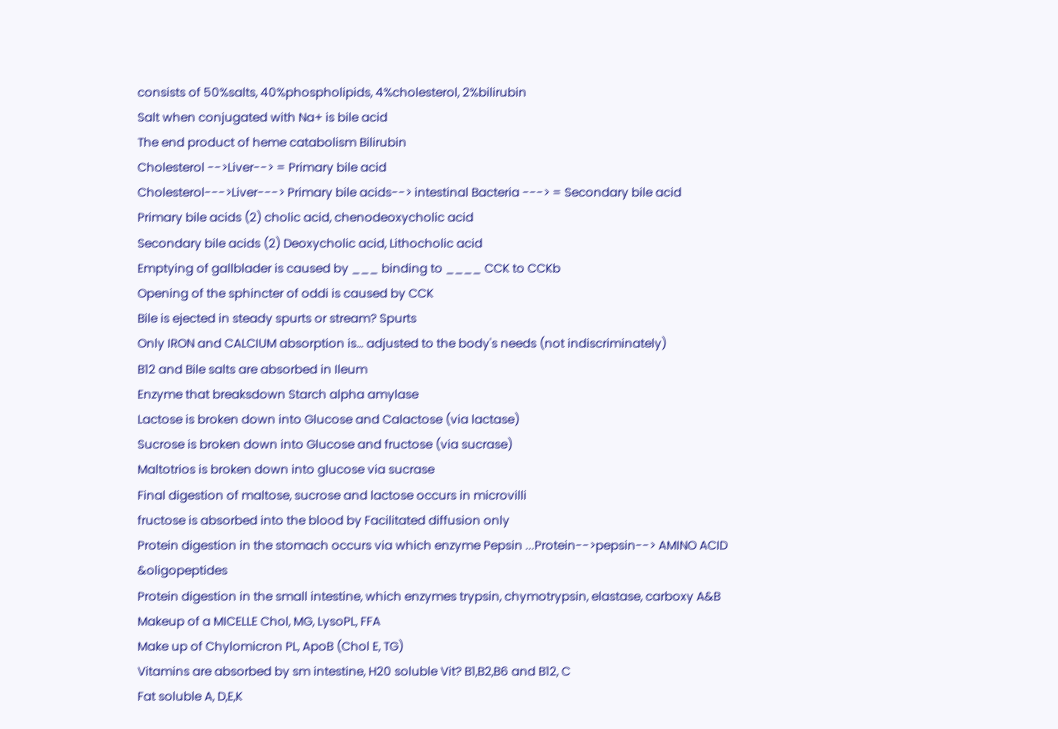consists of 50%salts, 40%phospholipids, 4%cholesterol, 2%bilirubin
Salt when conjugated with Na+ is bile acid
The end product of heme catabolism Bilirubin
Cholesterol -->Liver--> = Primary bile acid
Cholesterol--->Liver---> Primary bile acids--> intestinal Bacteria ---> = Secondary bile acid
Primary bile acids (2) cholic acid, chenodeoxycholic acid
Secondary bile acids (2) Deoxycholic acid, Lithocholic acid
Emptying of gallblader is caused by ___ binding to ____ CCK to CCKb
Opening of the sphincter of oddi is caused by CCK
Bile is ejected in steady spurts or stream? Spurts
Only IRON and CALCIUM absorption is… adjusted to the body's needs (not indiscriminately)
B12 and Bile salts are absorbed in Ileum
Enzyme that breaksdown Starch alpha amylase
Lactose is broken down into Glucose and Calactose (via lactase)
Sucrose is broken down into Glucose and fructose (via sucrase)
Maltotrios is broken down into glucose via sucrase
Final digestion of maltose, sucrose and lactose occurs in microvilli
fructose is absorbed into the blood by Facilitated diffusion only
Protein digestion in the stomach occurs via which enzyme Pepsin ...Protein-->pepsin--> AMINO ACID &oligopeptides
Protein digestion in the small intestine, which enzymes trypsin, chymotrypsin, elastase, carboxy A&B
Makeup of a MICELLE Chol, MG, LysoPL, FFA
Make up of Chylomicron PL, ApoB (Chol E, TG)
Vitamins are absorbed by sm intestine, H20 soluble Vit? B1,B2,B6 and B12, C
Fat soluble A, D,E,K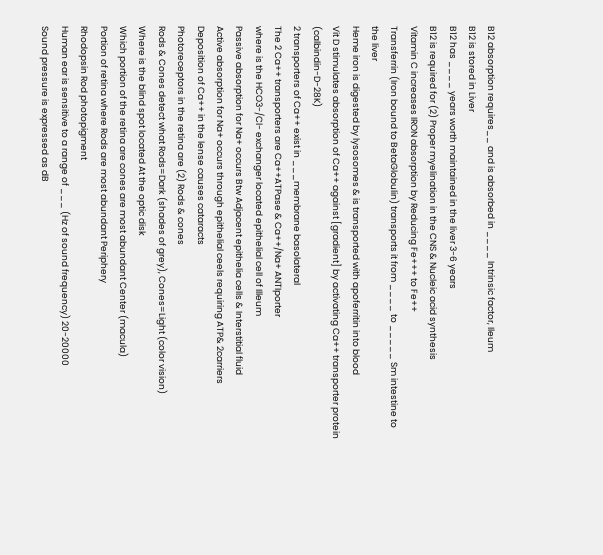B12 absorption requires__ and is absorbed in ____ Intrinsic factor, Ileum
B12 is stored in Liver
B12 has ____ years worth maintained in the liver 3-6 years
B12 is required for (2) Proper myelination in the CNS & Nucleic acid synthesis
Vitamin C increases IRON absorption by Reducing Fe+++ to Fe++
Transferrin (Iron bound to BetaGlobulin) transports it from ____ to _____ Sm intestine to the liver
Heme iron is digested by lysosomes & is transported with apoferritin into blood
Vit D stimulates absorption of Ca++ against [gradient] by activating Ca++ transporter protein (calbindin-D-28K)
2 transporters of Ca++ exist in ___membrane basolateral
The 2 Ca++ transporters are Ca++ATPase & Ca++/Na+ ANTIporter
where is the HCO3-/Cl- exchanger located epithelial cell of Illeum
Passive absorption for Na+ occurs Btw Adjacent epithelia cells & Interstitial fluid
Active absorption for Na+ occurs through epithelial ceels requiring ATP& 2carriers
Deposition of Ca++ in the lense causes cataracts
Photoreceptors in the retina are (2) Rods & cones
Rods & Cones detect what Rods=Dark (shades of grey), Cones=Light (color vision)
Where is the blind spot located At the optic disk
Which portion of the retina are cones are most abundant Center (macula)
Portion of retina where Rods are most abundant Periphery
Rhodopsin Rod photopigment
Human ear is sensitive to a range of ___ (Hz of sound frequency) 20-20000
Sound pressure is expressed as dB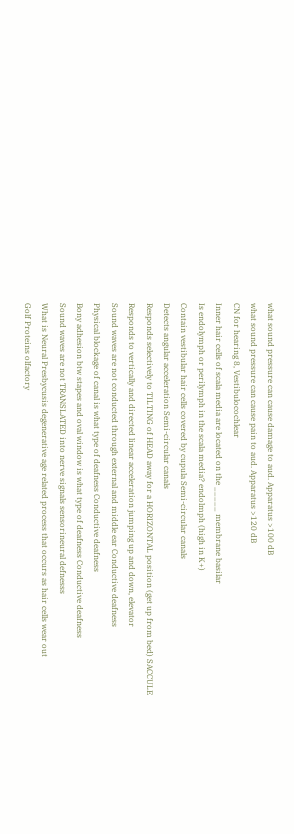what sound pressure can cause damage to aud. Apparatus >100 dB
what sound pressure can cause pain to aud. Apparatus >120 dB
CN for hearing 8, Vestibulocochlear
Inner hair cells of scala media are located on the _____ membrane basilar
Is endolymph or perilymph in the scala media? endolmph (high in K+)
Contain vestibular hair cells covered by cupula Semi-circular canals
Detects angular acceleration Semi-circular canals
Responds selectively to TILTING of HEAD away for a HORIZONTAL position (get up from bed) SACCULE
Responds to vertically and directed linear acceleration jumping up and down, elevator
Sound waves are not conducted through external and middle ear Conductive deafness
Physical blockage of canal is what type of deafness Conductive deafness
Bony adhesion btw stapes and oval window is what type of deafness Conductive deafness
Sound waves are not TRANSLATED into nerve signals sensorineural defnesss
What is Neural Presbycusis degenerative age related process that occurs as hair cells wear out
Golf Proteins olfactory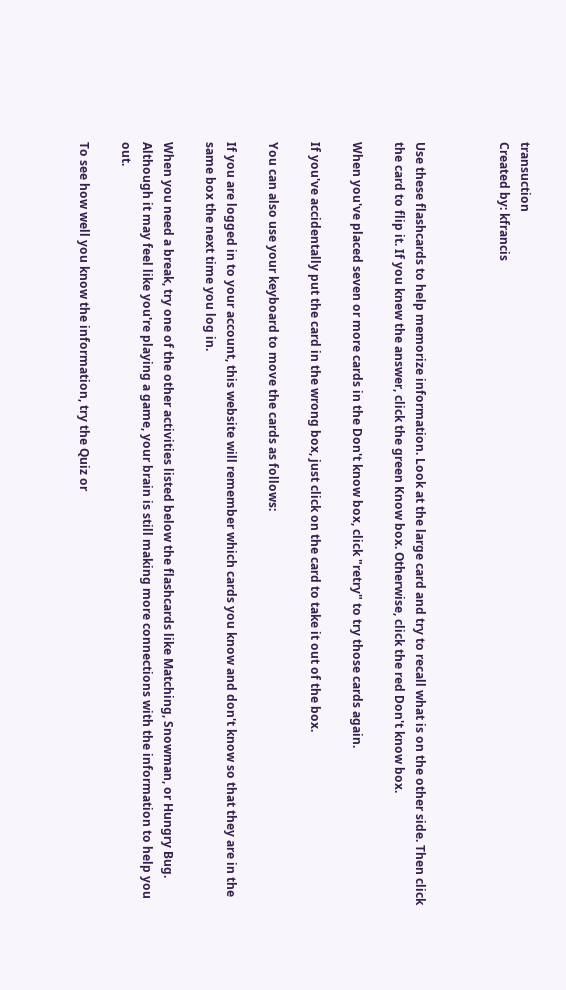transuction
Created by: kfrancis



Use these flashcards to help memorize information. Look at the large card and try to recall what is on the other side. Then click the card to flip it. If you knew the answer, click the green Know box. Otherwise, click the red Don't know box.

When you've placed seven or more cards in the Don't know box, click "retry" to try those cards again.

If you've accidentally put the card in the wrong box, just click on the card to take it out of the box.

You can also use your keyboard to move the cards as follows:

If you are logged in to your account, this website will remember which cards you know and don't know so that they are in the same box the next time you log in.

When you need a break, try one of the other activities listed below the flashcards like Matching, Snowman, or Hungry Bug. Although it may feel like you're playing a game, your brain is still making more connections with the information to help you out.

To see how well you know the information, try the Quiz or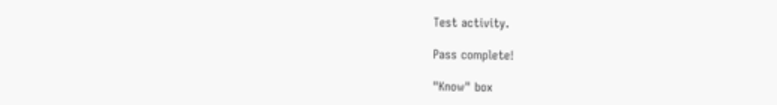Test activity.

Pass complete!

"Know" box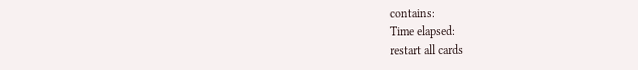contains:
Time elapsed:
restart all cards